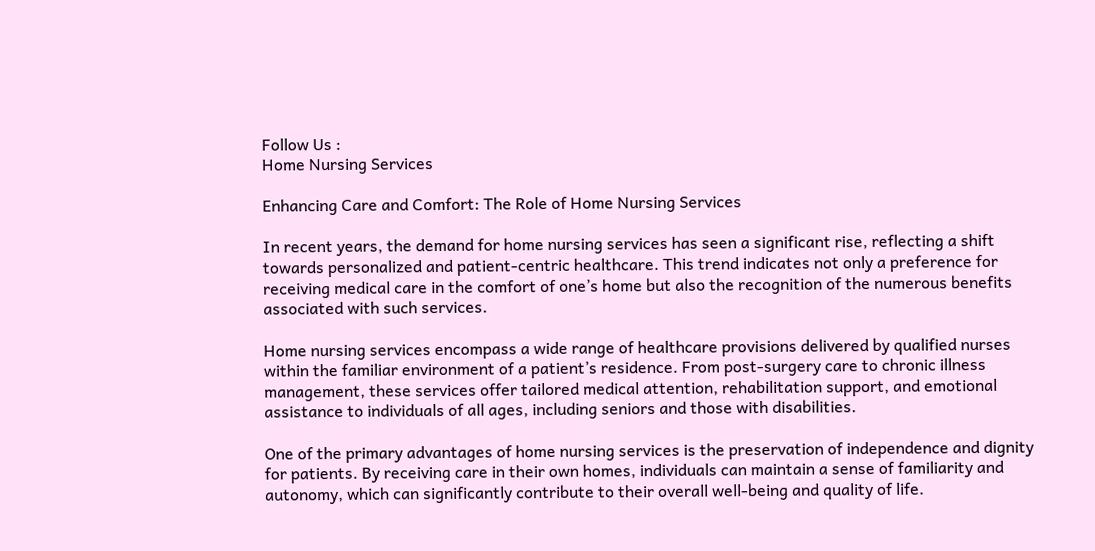Follow Us :
Home Nursing Services

Enhancing Care and Comfort: The Role of Home Nursing Services

In recent years, the demand for home nursing services has seen a significant rise, reflecting a shift towards personalized and patient-centric healthcare. This trend indicates not only a preference for receiving medical care in the comfort of one’s home but also the recognition of the numerous benefits associated with such services.

Home nursing services encompass a wide range of healthcare provisions delivered by qualified nurses within the familiar environment of a patient’s residence. From post-surgery care to chronic illness management, these services offer tailored medical attention, rehabilitation support, and emotional assistance to individuals of all ages, including seniors and those with disabilities.

One of the primary advantages of home nursing services is the preservation of independence and dignity for patients. By receiving care in their own homes, individuals can maintain a sense of familiarity and autonomy, which can significantly contribute to their overall well-being and quality of life.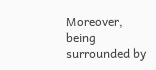Moreover, being surrounded by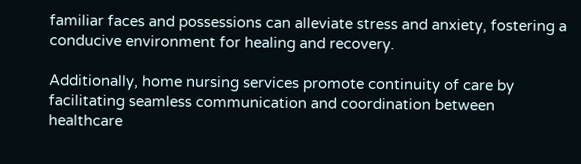familiar faces and possessions can alleviate stress and anxiety, fostering a conducive environment for healing and recovery.

Additionally, home nursing services promote continuity of care by facilitating seamless communication and coordination between healthcare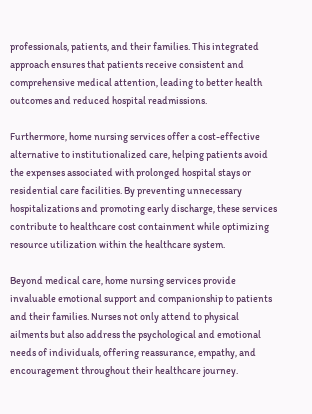professionals, patients, and their families. This integrated approach ensures that patients receive consistent and comprehensive medical attention, leading to better health outcomes and reduced hospital readmissions.

Furthermore, home nursing services offer a cost-effective alternative to institutionalized care, helping patients avoid the expenses associated with prolonged hospital stays or residential care facilities. By preventing unnecessary hospitalizations and promoting early discharge, these services contribute to healthcare cost containment while optimizing resource utilization within the healthcare system.

Beyond medical care, home nursing services provide invaluable emotional support and companionship to patients and their families. Nurses not only attend to physical ailments but also address the psychological and emotional needs of individuals, offering reassurance, empathy, and encouragement throughout their healthcare journey.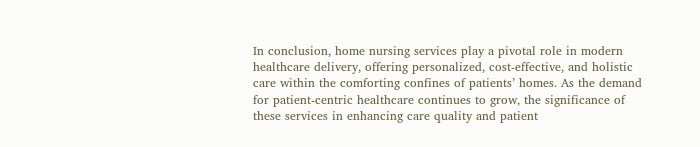In conclusion, home nursing services play a pivotal role in modern healthcare delivery, offering personalized, cost-effective, and holistic care within the comforting confines of patients’ homes. As the demand for patient-centric healthcare continues to grow, the significance of these services in enhancing care quality and patient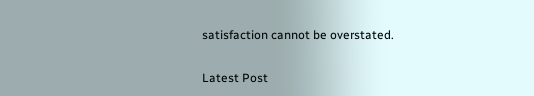satisfaction cannot be overstated.

Latest Post